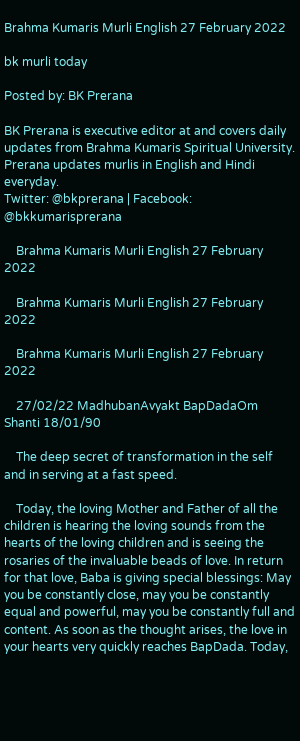Brahma Kumaris Murli English 27 February 2022

bk murli today

Posted by: BK Prerana

BK Prerana is executive editor at and covers daily updates from Brahma Kumaris Spiritual University. Prerana updates murlis in English and Hindi everyday.
Twitter: @bkprerana | Facebook: @bkkumarisprerana

    Brahma Kumaris Murli English 27 February 2022

    Brahma Kumaris Murli English 27 February 2022

    Brahma Kumaris Murli English 27 February 2022

    27/02/22 MadhubanAvyakt BapDadaOm Shanti 18/01/90

    The deep secret of transformation in the self and in serving at a fast speed.

    Today, the loving Mother and Father of all the children is hearing the loving sounds from the hearts of the loving children and is seeing the rosaries of the invaluable beads of love. In return for that love, Baba is giving special blessings: May you be constantly close, may you be constantly equal and powerful, may you be constantly full and content. As soon as the thought arises, the love in your hearts very quickly reaches BapDada. Today,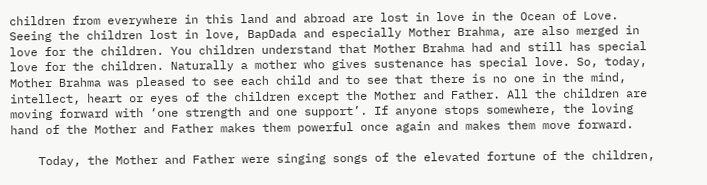children from everywhere in this land and abroad are lost in love in the Ocean of Love. Seeing the children lost in love, BapDada and especially Mother Brahma, are also merged in love for the children. You children understand that Mother Brahma had and still has special love for the children. Naturally a mother who gives sustenance has special love. So, today, Mother Brahma was pleased to see each child and to see that there is no one in the mind, intellect, heart or eyes of the children except the Mother and Father. All the children are moving forward with ‘one strength and one support’. If anyone stops somewhere, the loving hand of the Mother and Father makes them powerful once again and makes them move forward.

    Today, the Mother and Father were singing songs of the elevated fortune of the children,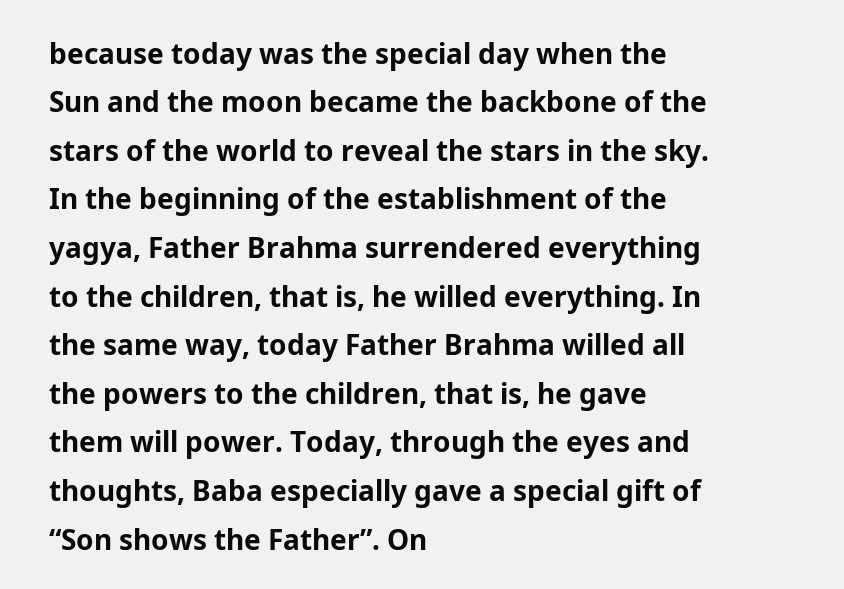because today was the special day when the Sun and the moon became the backbone of the stars of the world to reveal the stars in the sky. In the beginning of the establishment of the yagya, Father Brahma surrendered everything to the children, that is, he willed everything. In the same way, today Father Brahma willed all the powers to the children, that is, he gave them will power. Today, through the eyes and thoughts, Baba especially gave a special gift of “Son shows the Father”. On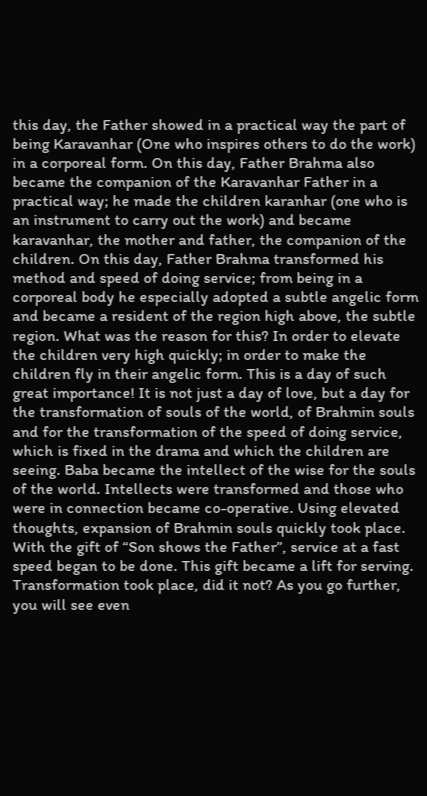this day, the Father showed in a practical way the part of being Karavanhar (One who inspires others to do the work) in a corporeal form. On this day, Father Brahma also became the companion of the Karavanhar Father in a practical way; he made the children karanhar (one who is an instrument to carry out the work) and became karavanhar, the mother and father, the companion of the children. On this day, Father Brahma transformed his method and speed of doing service; from being in a corporeal body he especially adopted a subtle angelic form and became a resident of the region high above, the subtle region. What was the reason for this? In order to elevate the children very high quickly; in order to make the children fly in their angelic form. This is a day of such great importance! It is not just a day of love, but a day for the transformation of souls of the world, of Brahmin souls and for the transformation of the speed of doing service, which is fixed in the drama and which the children are seeing. Baba became the intellect of the wise for the souls of the world. Intellects were transformed and those who were in connection became co-operative. Using elevated thoughts, expansion of Brahmin souls quickly took place. With the gift of “Son shows the Father”, service at a fast speed began to be done. This gift became a lift for serving. Transformation took place, did it not? As you go further, you will see even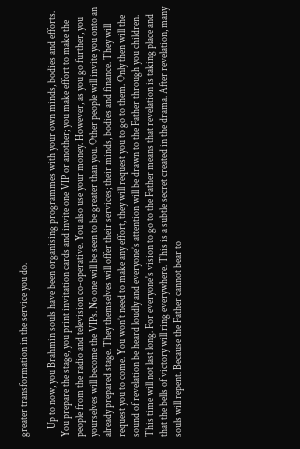greater transformation in the service you do.

    Up to now, you Brahmin souls have been organising programmes with your own minds, bodies and efforts. You prepare the stage, you print invitation cards and invite one VIP or another; you make effort to make the people from the radio and television co-operative. You also use your money. However, as you go further, you yourselves will become the VIPs. No one will be seen to be greater than you. Other people will invite you onto an already prepared stage. They themselves will offer their services; their minds, bodies and finance. They will request you to come. You won’t need to make any effort, they will request you to go to them. Only then will the sound of revelation be heard loudly and everyone’s attention will be drawn to the Father through you children. This time will not last long. For everyone's vision to go to the Father means that revelation is taking place and that the bells of victory will ring everywhere. This is a subtle secret created in the drama. After revelation, many souls will repent. Because the Father cannot bear to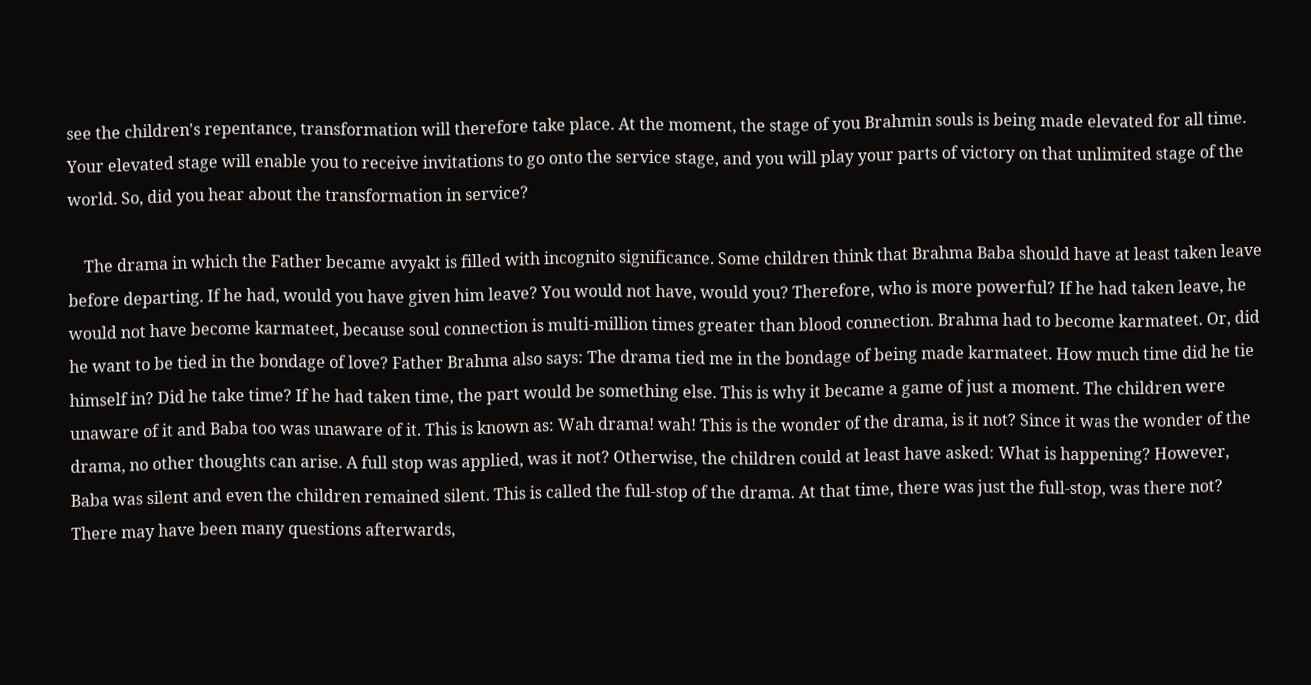see the children's repentance, transformation will therefore take place. At the moment, the stage of you Brahmin souls is being made elevated for all time. Your elevated stage will enable you to receive invitations to go onto the service stage, and you will play your parts of victory on that unlimited stage of the world. So, did you hear about the transformation in service?

    The drama in which the Father became avyakt is filled with incognito significance. Some children think that Brahma Baba should have at least taken leave before departing. If he had, would you have given him leave? You would not have, would you? Therefore, who is more powerful? If he had taken leave, he would not have become karmateet, because soul connection is multi-million times greater than blood connection. Brahma had to become karmateet. Or, did he want to be tied in the bondage of love? Father Brahma also says: The drama tied me in the bondage of being made karmateet. How much time did he tie himself in? Did he take time? If he had taken time, the part would be something else. This is why it became a game of just a moment. The children were unaware of it and Baba too was unaware of it. This is known as: Wah drama! wah! This is the wonder of the drama, is it not? Since it was the wonder of the drama, no other thoughts can arise. A full stop was applied, was it not? Otherwise, the children could at least have asked: What is happening? However, Baba was silent and even the children remained silent. This is called the full-stop of the drama. At that time, there was just the full-stop, was there not? There may have been many questions afterwards,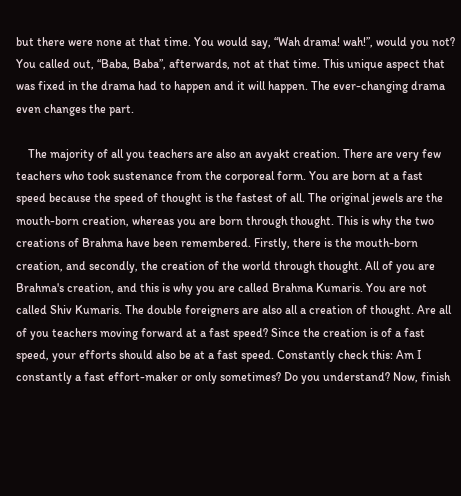but there were none at that time. You would say, “Wah drama! wah!”, would you not? You called out, “Baba, Baba”, afterwards, not at that time. This unique aspect that was fixed in the drama had to happen and it will happen. The ever-changing drama even changes the part.

    The majority of all you teachers are also an avyakt creation. There are very few teachers who took sustenance from the corporeal form. You are born at a fast speed because the speed of thought is the fastest of all. The original jewels are the mouth-born creation, whereas you are born through thought. This is why the two creations of Brahma have been remembered. Firstly, there is the mouth-born creation, and secondly, the creation of the world through thought. All of you are Brahma's creation, and this is why you are called Brahma Kumaris. You are not called Shiv Kumaris. The double foreigners are also all a creation of thought. Are all of you teachers moving forward at a fast speed? Since the creation is of a fast speed, your efforts should also be at a fast speed. Constantly check this: Am I constantly a fast effort-maker or only sometimes? Do you understand? Now, finish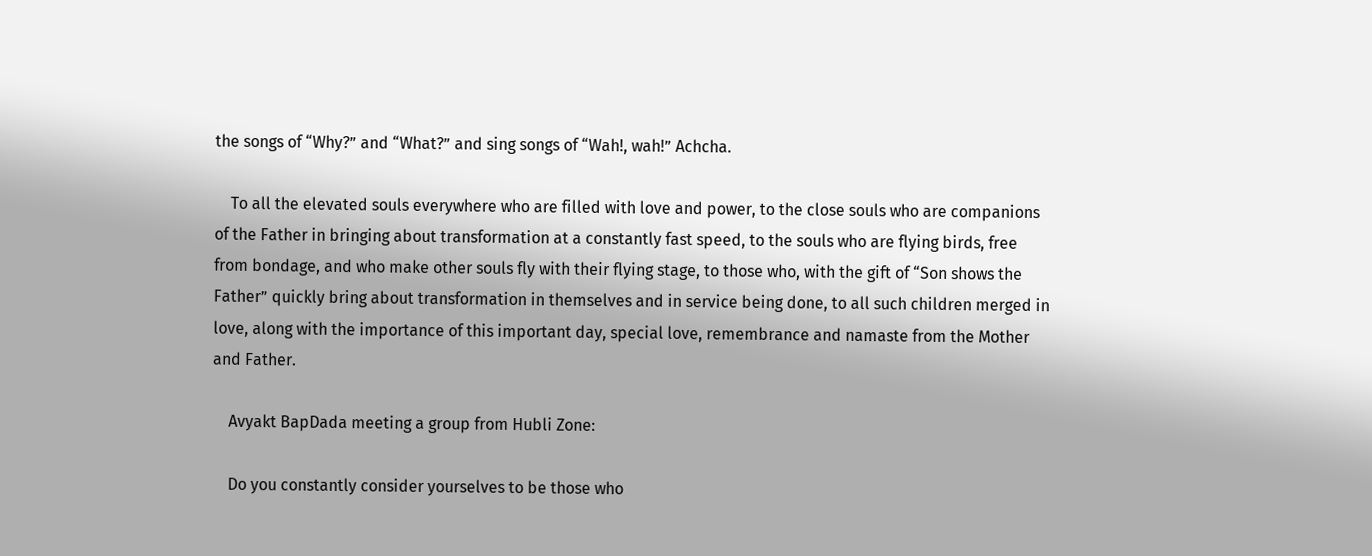the songs of “Why?” and “What?” and sing songs of “Wah!, wah!” Achcha.

    To all the elevated souls everywhere who are filled with love and power, to the close souls who are companions of the Father in bringing about transformation at a constantly fast speed, to the souls who are flying birds, free from bondage, and who make other souls fly with their flying stage, to those who, with the gift of “Son shows the Father” quickly bring about transformation in themselves and in service being done, to all such children merged in love, along with the importance of this important day, special love, remembrance and namaste from the Mother and Father.

    Avyakt BapDada meeting a group from Hubli Zone:

    Do you constantly consider yourselves to be those who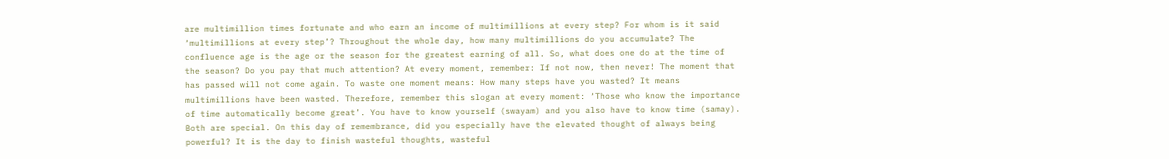are multimillion times fortunate and who earn an income of multimillions at every step? For whom is it said ‘multimillions at every step’? Throughout the whole day, how many multimillions do you accumulate? The confluence age is the age or the season for the greatest earning of all. So, what does one do at the time of the season? Do you pay that much attention? At every moment, remember: If not now, then never! The moment that has passed will not come again. To waste one moment means: How many steps have you wasted? It means multimillions have been wasted. Therefore, remember this slogan at every moment: ‘Those who know the importance of time automatically become great’. You have to know yourself (swayam) and you also have to know time (samay). Both are special. On this day of remembrance, did you especially have the elevated thought of always being powerful? It is the day to finish wasteful thoughts, wasteful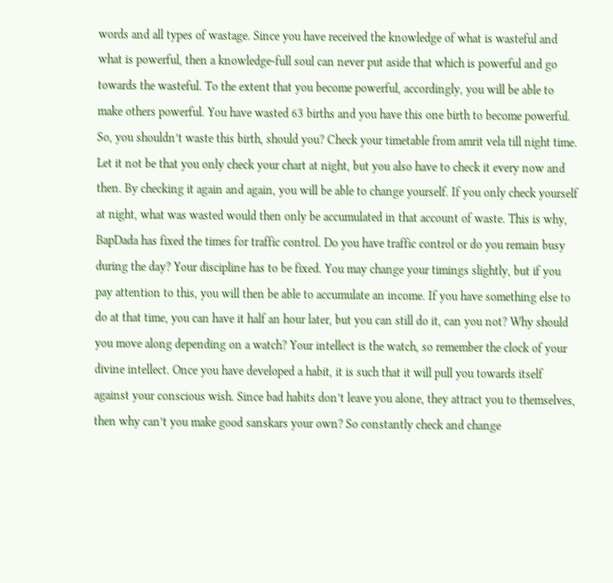words and all types of wastage. Since you have received the knowledge of what is wasteful and what is powerful, then a knowledge-full soul can never put aside that which is powerful and go towards the wasteful. To the extent that you become powerful, accordingly, you will be able to make others powerful. You have wasted 63 births and you have this one birth to become powerful. So, you shouldn’t waste this birth, should you? Check your timetable from amrit vela till night time. Let it not be that you only check your chart at night, but you also have to check it every now and then. By checking it again and again, you will be able to change yourself. If you only check yourself at night, what was wasted would then only be accumulated in that account of waste. This is why, BapDada has fixed the times for traffic control. Do you have traffic control or do you remain busy during the day? Your discipline has to be fixed. You may change your timings slightly, but if you pay attention to this, you will then be able to accumulate an income. If you have something else to do at that time, you can have it half an hour later, but you can still do it, can you not? Why should you move along depending on a watch? Your intellect is the watch, so remember the clock of your divine intellect. Once you have developed a habit, it is such that it will pull you towards itself against your conscious wish. Since bad habits don’t leave you alone, they attract you to themselves, then why can’t you make good sanskars your own? So constantly check and change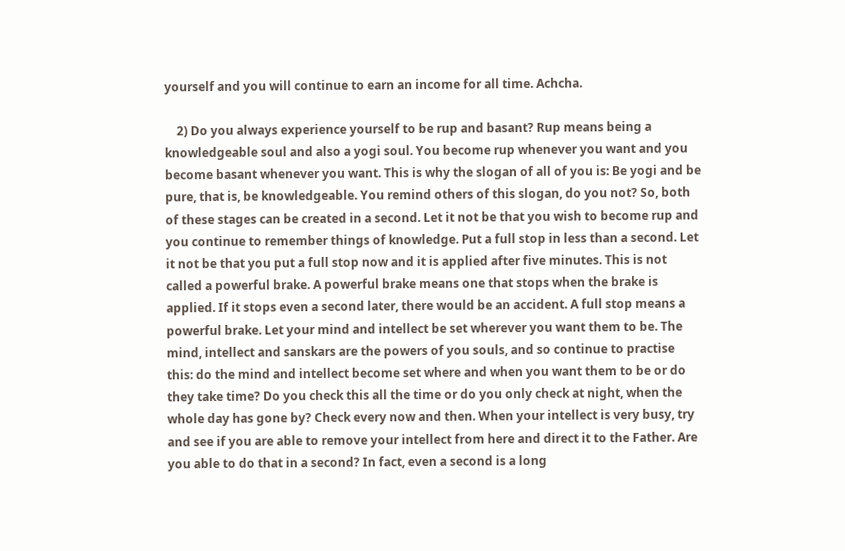yourself and you will continue to earn an income for all time. Achcha.

    2) Do you always experience yourself to be rup and basant? Rup means being a knowledgeable soul and also a yogi soul. You become rup whenever you want and you become basant whenever you want. This is why the slogan of all of you is: Be yogi and be pure, that is, be knowledgeable. You remind others of this slogan, do you not? So, both of these stages can be created in a second. Let it not be that you wish to become rup and you continue to remember things of knowledge. Put a full stop in less than a second. Let it not be that you put a full stop now and it is applied after five minutes. This is not called a powerful brake. A powerful brake means one that stops when the brake is applied. If it stops even a second later, there would be an accident. A full stop means a powerful brake. Let your mind and intellect be set wherever you want them to be. The mind, intellect and sanskars are the powers of you souls, and so continue to practise this: do the mind and intellect become set where and when you want them to be or do they take time? Do you check this all the time or do you only check at night, when the whole day has gone by? Check every now and then. When your intellect is very busy, try and see if you are able to remove your intellect from here and direct it to the Father. Are you able to do that in a second? In fact, even a second is a long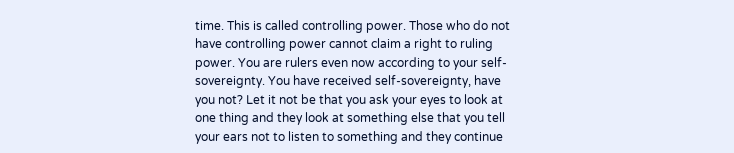time. This is called controlling power. Those who do not have controlling power cannot claim a right to ruling power. You are rulers even now according to your self-sovereignty. You have received self-sovereignty, have you not? Let it not be that you ask your eyes to look at one thing and they look at something else that you tell your ears not to listen to something and they continue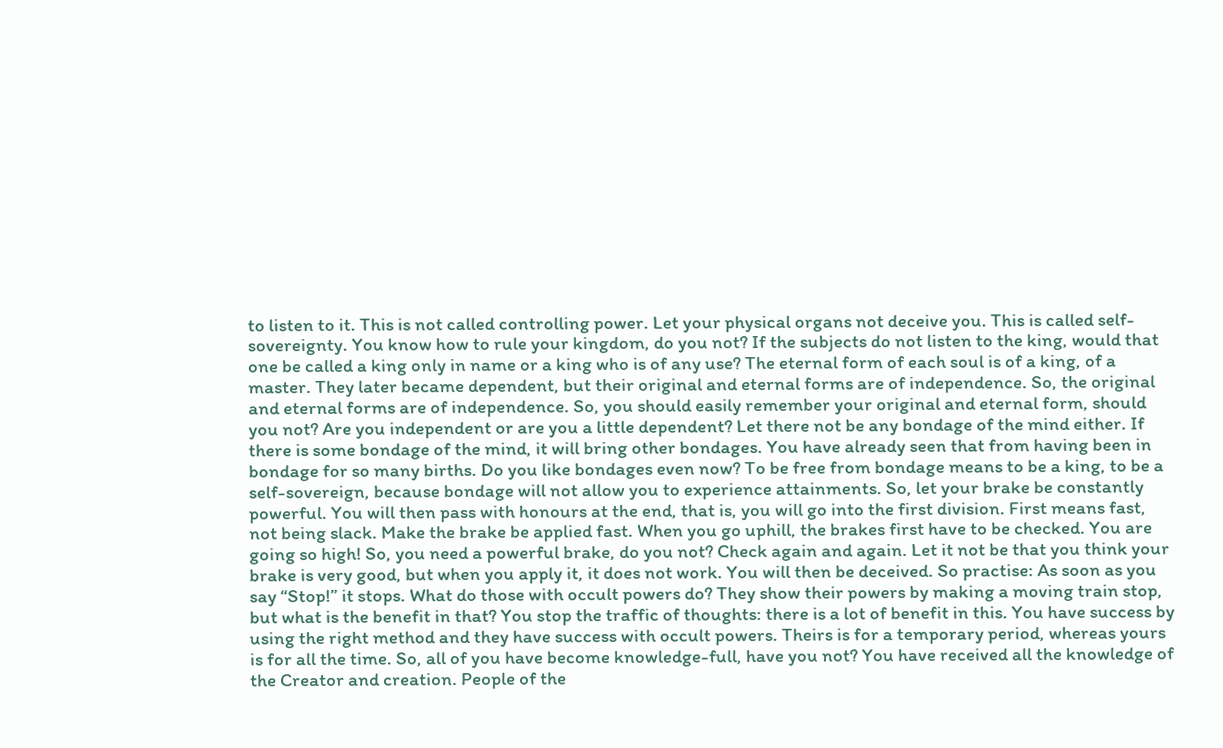to listen to it. This is not called controlling power. Let your physical organs not deceive you. This is called self-sovereignty. You know how to rule your kingdom, do you not? If the subjects do not listen to the king, would that one be called a king only in name or a king who is of any use? The eternal form of each soul is of a king, of a master. They later became dependent, but their original and eternal forms are of independence. So, the original and eternal forms are of independence. So, you should easily remember your original and eternal form, should you not? Are you independent or are you a little dependent? Let there not be any bondage of the mind either. If there is some bondage of the mind, it will bring other bondages. You have already seen that from having been in bondage for so many births. Do you like bondages even now? To be free from bondage means to be a king, to be a self-sovereign, because bondage will not allow you to experience attainments. So, let your brake be constantly powerful. You will then pass with honours at the end, that is, you will go into the first division. First means fast, not being slack. Make the brake be applied fast. When you go uphill, the brakes first have to be checked. You are going so high! So, you need a powerful brake, do you not? Check again and again. Let it not be that you think your brake is very good, but when you apply it, it does not work. You will then be deceived. So practise: As soon as you say “Stop!” it stops. What do those with occult powers do? They show their powers by making a moving train stop, but what is the benefit in that? You stop the traffic of thoughts: there is a lot of benefit in this. You have success by using the right method and they have success with occult powers. Theirs is for a temporary period, whereas yours is for all the time. So, all of you have become knowledge-full, have you not? You have received all the knowledge of the Creator and creation. People of the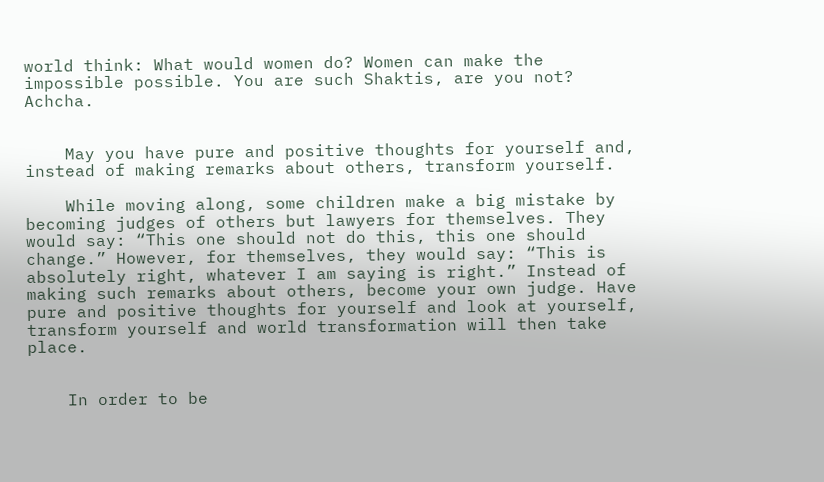world think: What would women do? Women can make the impossible possible. You are such Shaktis, are you not? Achcha.


    May you have pure and positive thoughts for yourself and, instead of making remarks about others, transform yourself.

    While moving along, some children make a big mistake by becoming judges of others but lawyers for themselves. They would say: “This one should not do this, this one should change.” However, for themselves, they would say: “This is absolutely right, whatever I am saying is right.” Instead of making such remarks about others, become your own judge. Have pure and positive thoughts for yourself and look at yourself, transform yourself and world transformation will then take place.


    In order to be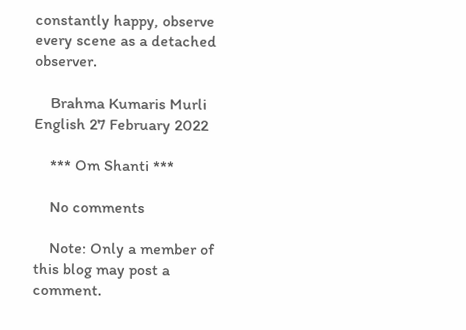constantly happy, observe every scene as a detached observer.

    Brahma Kumaris Murli English 27 February 2022

    *** Om Shanti ***

    No comments

    Note: Only a member of this blog may post a comment.